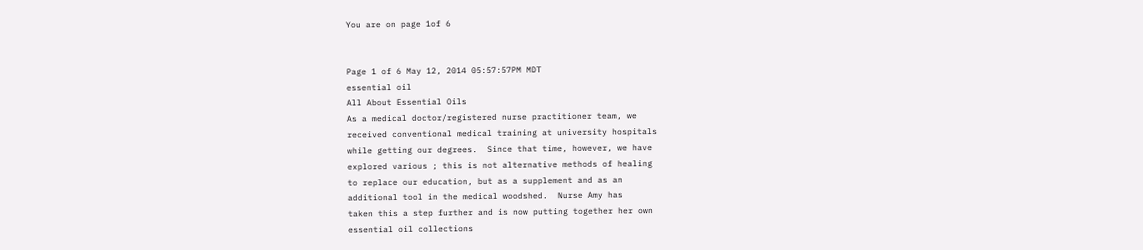You are on page 1of 6


Page 1 of 6 May 12, 2014 05:57:57PM MDT
essential oil
All About Essential Oils
As a medical doctor/registered nurse practitioner team, we
received conventional medical training at university hospitals
while getting our degrees.  Since that time, however, we have
explored various ; this is not alternative methods of healing
to replace our education, but as a supplement and as an
additional tool in the medical woodshed.  Nurse Amy has
taken this a step further and is now putting together her own
essential oil collections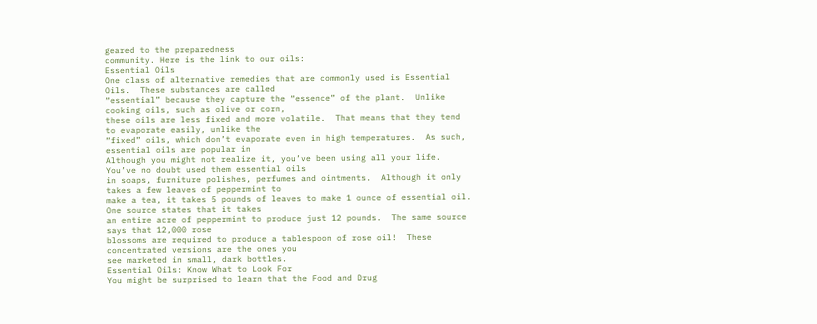geared to the preparedness
community. Here is the link to our oils:
Essential Oils
One class of alternative remedies that are commonly used is Essential Oils.  These substances are called
“essential” because they capture the “essence” of the plant.  Unlike cooking oils, such as olive or corn,
these oils are less fixed and more volatile.  That means that they tend to evaporate easily, unlike the
“fixed” oils, which don’t evaporate even in high temperatures.  As such, essential oils are popular in
Although you might not realize it, you’ve been using all your life.  You’ve no doubt used them essential oils
in soaps, furniture polishes, perfumes and ointments.  Although it only takes a few leaves of peppermint to
make a tea, it takes 5 pounds of leaves to make 1 ounce of essential oil.  One source states that it takes
an entire acre of peppermint to produce just 12 pounds.  The same source says that 12,000 rose
blossoms are required to produce a tablespoon of rose oil!  These concentrated versions are the ones you
see marketed in small, dark bottles.
Essential Oils: Know What to Look For
You might be surprised to learn that the Food and Drug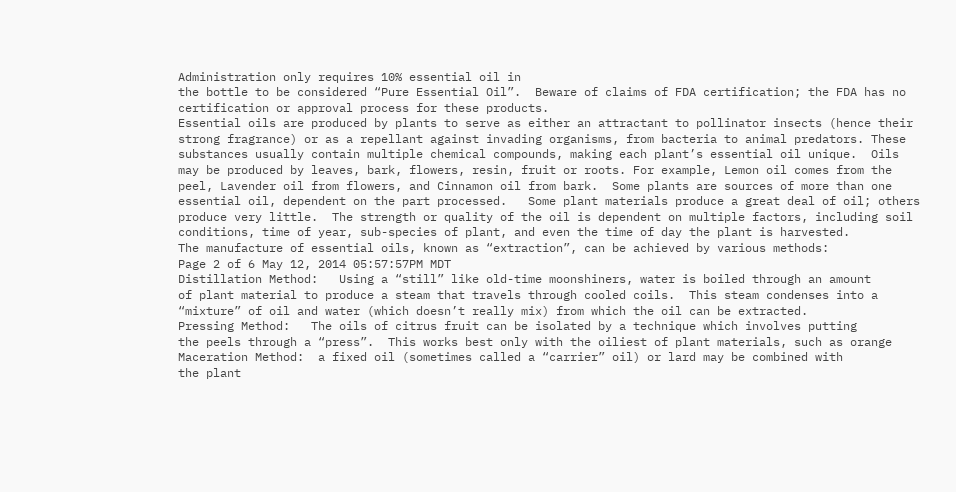Administration only requires 10% essential oil in
the bottle to be considered “Pure Essential Oil”.  Beware of claims of FDA certification; the FDA has no
certification or approval process for these products.
Essential oils are produced by plants to serve as either an attractant to pollinator insects (hence their
strong fragrance) or as a repellant against invading organisms, from bacteria to animal predators. These
substances usually contain multiple chemical compounds, making each plant’s essential oil unique.  Oils
may be produced by leaves, bark, flowers, resin, fruit or roots. For example, Lemon oil comes from the
peel, Lavender oil from flowers, and Cinnamon oil from bark.  Some plants are sources of more than one
essential oil, dependent on the part processed.   Some plant materials produce a great deal of oil; others
produce very little.  The strength or quality of the oil is dependent on multiple factors, including soil
conditions, time of year, sub-species of plant, and even the time of day the plant is harvested.
The manufacture of essential oils, known as “extraction”, can be achieved by various methods:
Page 2 of 6 May 12, 2014 05:57:57PM MDT
Distillation Method:   Using a “still” like old-time moonshiners, water is boiled through an amount
of plant material to produce a steam that travels through cooled coils.  This steam condenses into a
“mixture” of oil and water (which doesn’t really mix) from which the oil can be extracted.
Pressing Method:   The oils of citrus fruit can be isolated by a technique which involves putting
the peels through a “press”.  This works best only with the oiliest of plant materials, such as orange
Maceration Method:  a fixed oil (sometimes called a “carrier” oil) or lard may be combined with
the plant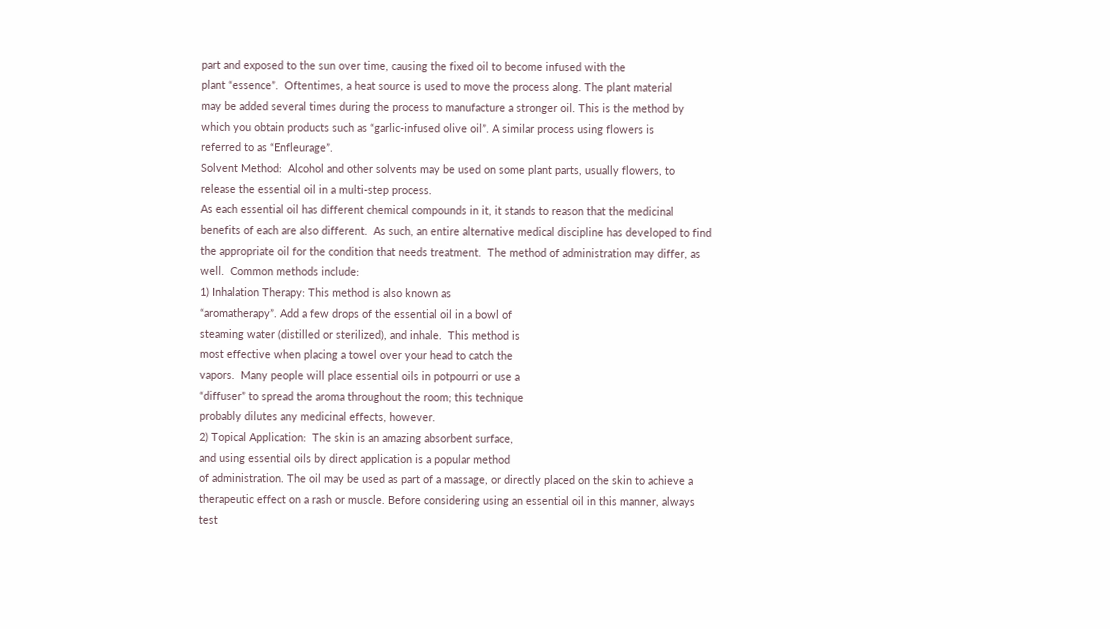part and exposed to the sun over time, causing the fixed oil to become infused with the
plant “essence”.  Oftentimes, a heat source is used to move the process along. The plant material
may be added several times during the process to manufacture a stronger oil. This is the method by
which you obtain products such as “garlic-infused olive oil”. A similar process using flowers is
referred to as “Enfleurage”.
Solvent Method:  Alcohol and other solvents may be used on some plant parts, usually flowers, to
release the essential oil in a multi-step process.
As each essential oil has different chemical compounds in it, it stands to reason that the medicinal
benefits of each are also different.  As such, an entire alternative medical discipline has developed to find
the appropriate oil for the condition that needs treatment.  The method of administration may differ, as
well.  Common methods include:
1) Inhalation Therapy: This method is also known as
“aromatherapy”. Add a few drops of the essential oil in a bowl of
steaming water (distilled or sterilized), and inhale.  This method is
most effective when placing a towel over your head to catch the
vapors.  Many people will place essential oils in potpourri or use a
“diffuser” to spread the aroma throughout the room; this technique
probably dilutes any medicinal effects, however.
2) Topical Application:  The skin is an amazing absorbent surface,
and using essential oils by direct application is a popular method
of administration. The oil may be used as part of a massage, or directly placed on the skin to achieve a
therapeutic effect on a rash or muscle. Before considering using an essential oil in this manner, always
test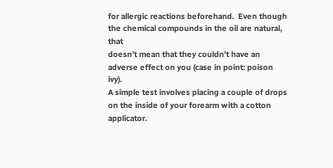for allergic reactions beforehand.  Even though the chemical compounds in the oil are natural, that
doesn’t mean that they couldn’t have an adverse effect on you (case in point: poison ivy).
A simple test involves placing a couple of drops on the inside of your forearm with a cotton applicator.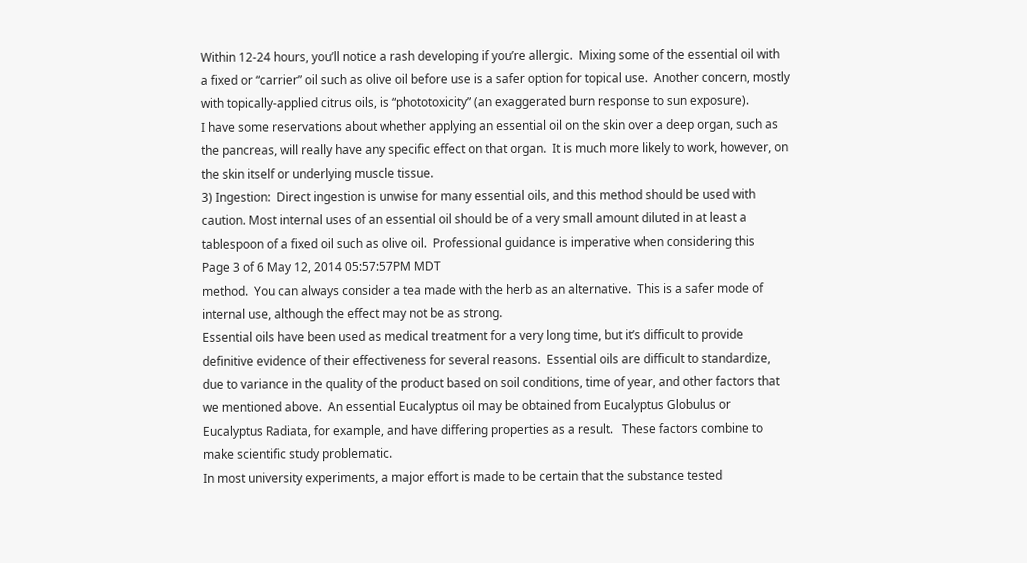Within 12-24 hours, you’ll notice a rash developing if you’re allergic.  Mixing some of the essential oil with
a fixed or “carrier” oil such as olive oil before use is a safer option for topical use.  Another concern, mostly
with topically-applied citrus oils, is “phototoxicity” (an exaggerated burn response to sun exposure).
I have some reservations about whether applying an essential oil on the skin over a deep organ, such as
the pancreas, will really have any specific effect on that organ.  It is much more likely to work, however, on
the skin itself or underlying muscle tissue.
3) Ingestion:  Direct ingestion is unwise for many essential oils, and this method should be used with
caution. Most internal uses of an essential oil should be of a very small amount diluted in at least a
tablespoon of a fixed oil such as olive oil.  Professional guidance is imperative when considering this
Page 3 of 6 May 12, 2014 05:57:57PM MDT
method.  You can always consider a tea made with the herb as an alternative.  This is a safer mode of
internal use, although the effect may not be as strong.
Essential oils have been used as medical treatment for a very long time, but it’s difficult to provide
definitive evidence of their effectiveness for several reasons.  Essential oils are difficult to standardize,
due to variance in the quality of the product based on soil conditions, time of year, and other factors that
we mentioned above.  An essential Eucalyptus oil may be obtained from Eucalyptus Globulus or
Eucalyptus Radiata, for example, and have differing properties as a result.   These factors combine to
make scientific study problematic.
In most university experiments, a major effort is made to be certain that the substance tested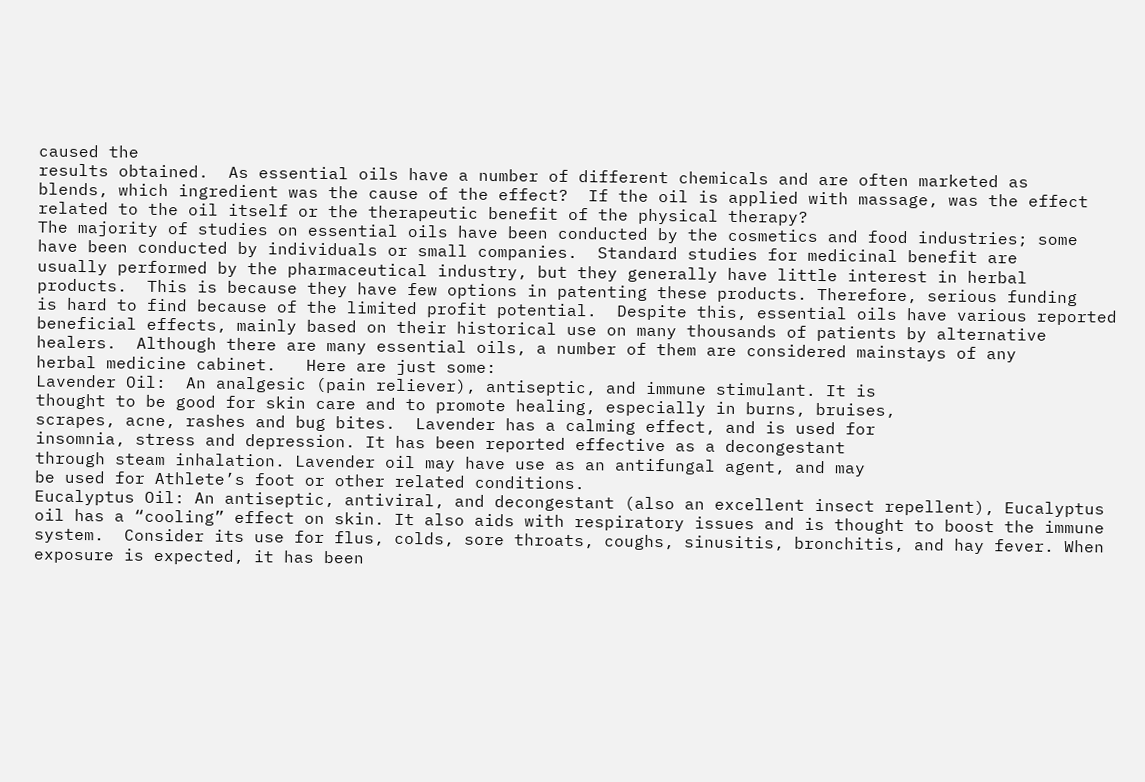caused the
results obtained.  As essential oils have a number of different chemicals and are often marketed as
blends, which ingredient was the cause of the effect?  If the oil is applied with massage, was the effect
related to the oil itself or the therapeutic benefit of the physical therapy?
The majority of studies on essential oils have been conducted by the cosmetics and food industries; some
have been conducted by individuals or small companies.  Standard studies for medicinal benefit are
usually performed by the pharmaceutical industry, but they generally have little interest in herbal
products.  This is because they have few options in patenting these products. Therefore, serious funding
is hard to find because of the limited profit potential.  Despite this, essential oils have various reported
beneficial effects, mainly based on their historical use on many thousands of patients by alternative
healers.  Although there are many essential oils, a number of them are considered mainstays of any
herbal medicine cabinet.   Here are just some:
Lavender Oil:  An analgesic (pain reliever), antiseptic, and immune stimulant. It is
thought to be good for skin care and to promote healing, especially in burns, bruises,
scrapes, acne, rashes and bug bites.  Lavender has a calming effect, and is used for
insomnia, stress and depression. It has been reported effective as a decongestant
through steam inhalation. Lavender oil may have use as an antifungal agent, and may
be used for Athlete’s foot or other related conditions.
Eucalyptus Oil: An antiseptic, antiviral, and decongestant (also an excellent insect repellent), Eucalyptus
oil has a “cooling” effect on skin. It also aids with respiratory issues and is thought to boost the immune
system.  Consider its use for flus, colds, sore throats, coughs, sinusitis, bronchitis, and hay fever. When
exposure is expected, it has been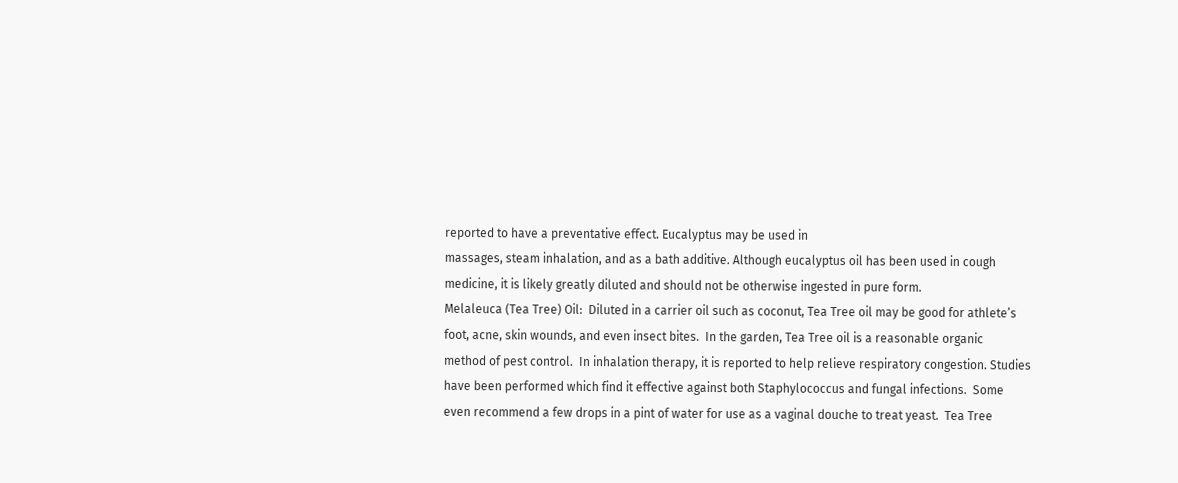reported to have a preventative effect. Eucalyptus may be used in
massages, steam inhalation, and as a bath additive. Although eucalyptus oil has been used in cough
medicine, it is likely greatly diluted and should not be otherwise ingested in pure form.
Melaleuca (Tea Tree) Oil:  Diluted in a carrier oil such as coconut, Tea Tree oil may be good for athlete’s
foot, acne, skin wounds, and even insect bites.  In the garden, Tea Tree oil is a reasonable organic
method of pest control.  In inhalation therapy, it is reported to help relieve respiratory congestion. Studies
have been performed which find it effective against both Staphylococcus and fungal infections.  Some
even recommend a few drops in a pint of water for use as a vaginal douche to treat yeast.  Tea Tree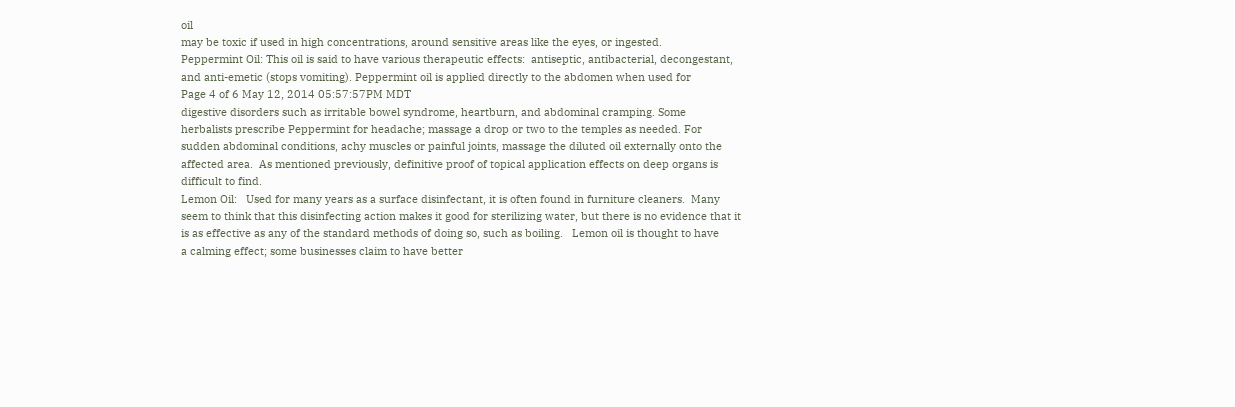oil
may be toxic if used in high concentrations, around sensitive areas like the eyes, or ingested.
Peppermint Oil: This oil is said to have various therapeutic effects:  antiseptic, antibacterial, decongestant,
and anti-emetic (stops vomiting). Peppermint oil is applied directly to the abdomen when used for
Page 4 of 6 May 12, 2014 05:57:57PM MDT
digestive disorders such as irritable bowel syndrome, heartburn, and abdominal cramping. Some
herbalists prescribe Peppermint for headache; massage a drop or two to the temples as needed. For
sudden abdominal conditions, achy muscles or painful joints, massage the diluted oil externally onto the
affected area.  As mentioned previously, definitive proof of topical application effects on deep organs is
difficult to find.
Lemon Oil:   Used for many years as a surface disinfectant, it is often found in furniture cleaners.  Many
seem to think that this disinfecting action makes it good for sterilizing water, but there is no evidence that it
is as effective as any of the standard methods of doing so, such as boiling.   Lemon oil is thought to have
a calming effect; some businesses claim to have better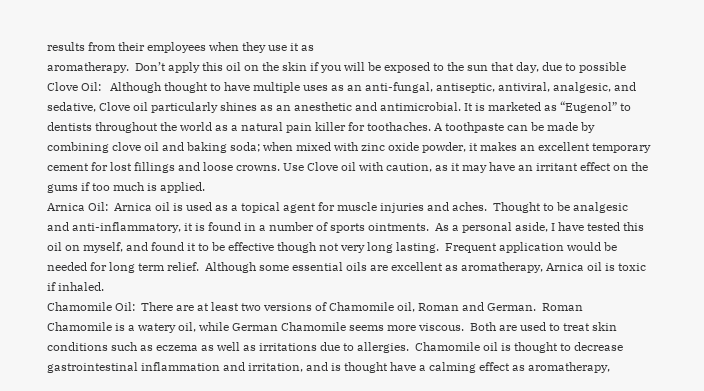results from their employees when they use it as
aromatherapy.  Don’t apply this oil on the skin if you will be exposed to the sun that day, due to possible
Clove Oil:   Although thought to have multiple uses as an anti-fungal, antiseptic, antiviral, analgesic, and
sedative, Clove oil particularly shines as an anesthetic and antimicrobial. It is marketed as “Eugenol” to
dentists throughout the world as a natural pain killer for toothaches. A toothpaste can be made by
combining clove oil and baking soda; when mixed with zinc oxide powder, it makes an excellent temporary
cement for lost fillings and loose crowns. Use Clove oil with caution, as it may have an irritant effect on the
gums if too much is applied.
Arnica Oil:  Arnica oil is used as a topical agent for muscle injuries and aches.  Thought to be analgesic
and anti-inflammatory, it is found in a number of sports ointments.  As a personal aside, I have tested this
oil on myself, and found it to be effective though not very long lasting.  Frequent application would be
needed for long term relief.  Although some essential oils are excellent as aromatherapy, Arnica oil is toxic
if inhaled.
Chamomile Oil:  There are at least two versions of Chamomile oil, Roman and German.  Roman
Chamomile is a watery oil, while German Chamomile seems more viscous.  Both are used to treat skin
conditions such as eczema as well as irritations due to allergies.  Chamomile oil is thought to decrease
gastrointestinal inflammation and irritation, and is thought have a calming effect as aromatherapy,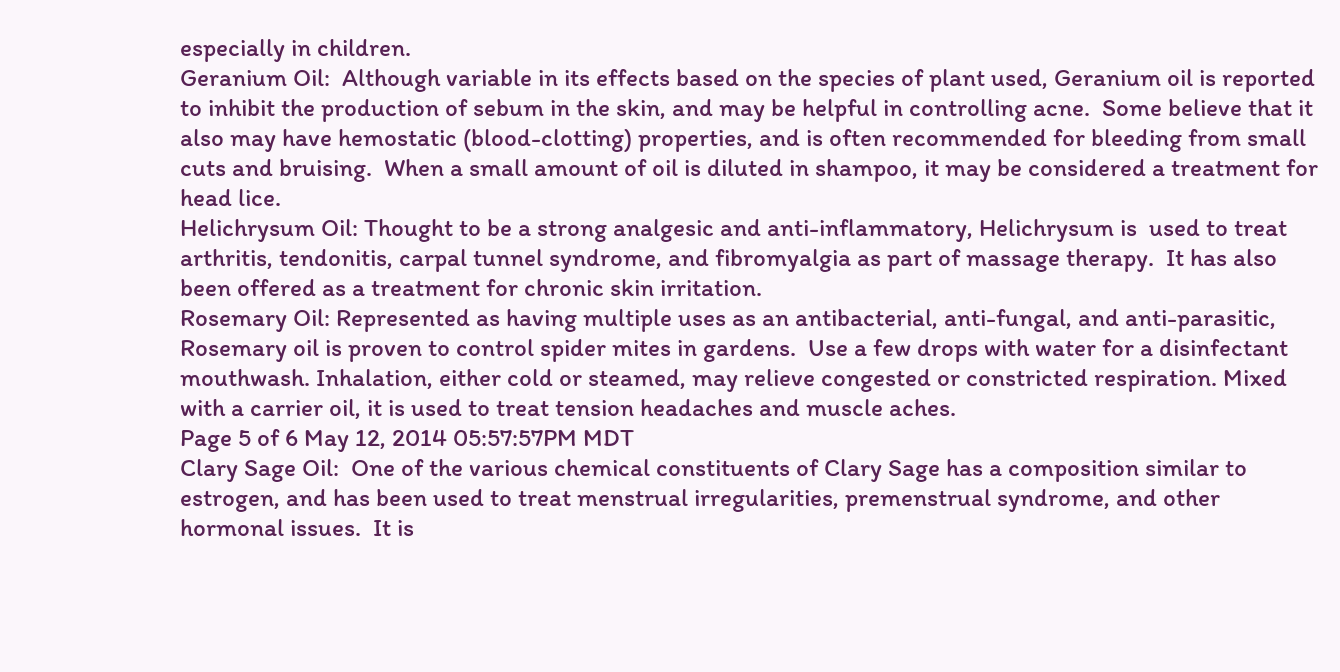especially in children.
Geranium Oil:  Although variable in its effects based on the species of plant used, Geranium oil is reported
to inhibit the production of sebum in the skin, and may be helpful in controlling acne.  Some believe that it
also may have hemostatic (blood-clotting) properties, and is often recommended for bleeding from small
cuts and bruising.  When a small amount of oil is diluted in shampoo, it may be considered a treatment for
head lice.
Helichrysum Oil: Thought to be a strong analgesic and anti-inflammatory, Helichrysum is  used to treat
arthritis, tendonitis, carpal tunnel syndrome, and fibromyalgia as part of massage therapy.  It has also
been offered as a treatment for chronic skin irritation.
Rosemary Oil: Represented as having multiple uses as an antibacterial, anti-fungal, and anti-parasitic,
Rosemary oil is proven to control spider mites in gardens.  Use a few drops with water for a disinfectant
mouthwash. Inhalation, either cold or steamed, may relieve congested or constricted respiration. Mixed
with a carrier oil, it is used to treat tension headaches and muscle aches.
Page 5 of 6 May 12, 2014 05:57:57PM MDT
Clary Sage Oil:  One of the various chemical constituents of Clary Sage has a composition similar to
estrogen, and has been used to treat menstrual irregularities, premenstrual syndrome, and other
hormonal issues.  It is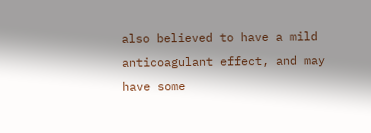also believed to have a mild anticoagulant effect, and may have some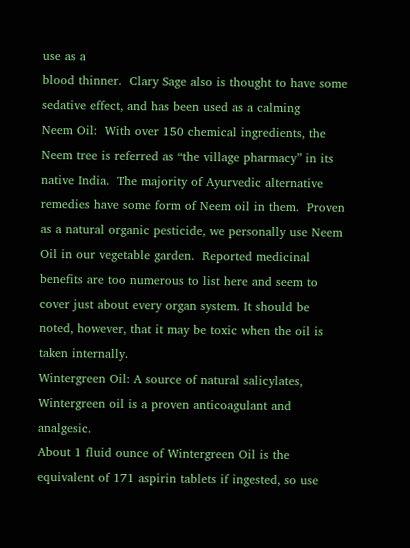use as a
blood thinner.  Clary Sage also is thought to have some sedative effect, and has been used as a calming
Neem Oil:  With over 150 chemical ingredients, the Neem tree is referred as “the village pharmacy” in its
native India.  The majority of Ayurvedic alternative remedies have some form of Neem oil in them.  Proven
as a natural organic pesticide, we personally use Neem Oil in our vegetable garden.  Reported medicinal
benefits are too numerous to list here and seem to cover just about every organ system. It should be
noted, however, that it may be toxic when the oil is taken internally.
Wintergreen Oil: A source of natural salicylates, Wintergreen oil is a proven anticoagulant and analgesic.
About 1 fluid ounce of Wintergreen Oil is the equivalent of 171 aspirin tablets if ingested, so use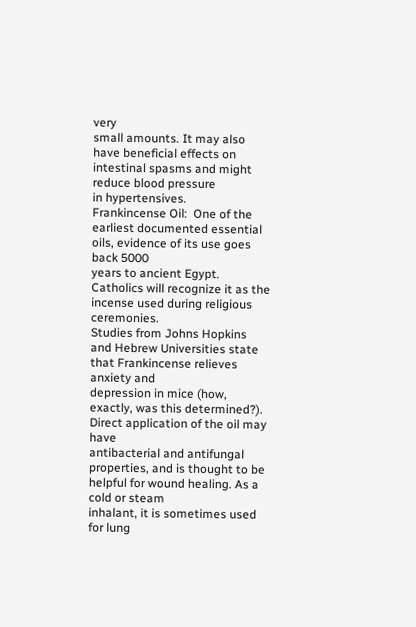very
small amounts. It may also have beneficial effects on intestinal spasms and might reduce blood pressure
in hypertensives.
Frankincense Oil:  One of the earliest documented essential oils, evidence of its use goes back 5000
years to ancient Egypt.  Catholics will recognize it as the incense used during religious ceremonies.
Studies from Johns Hopkins and Hebrew Universities state that Frankincense relieves anxiety and
depression in mice (how, exactly, was this determined?).  Direct application of the oil may have
antibacterial and antifungal properties, and is thought to be helpful for wound healing. As a cold or steam
inhalant, it is sometimes used for lung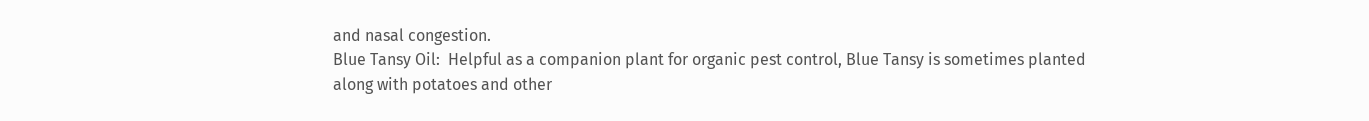and nasal congestion.
Blue Tansy Oil:  Helpful as a companion plant for organic pest control, Blue Tansy is sometimes planted
along with potatoes and other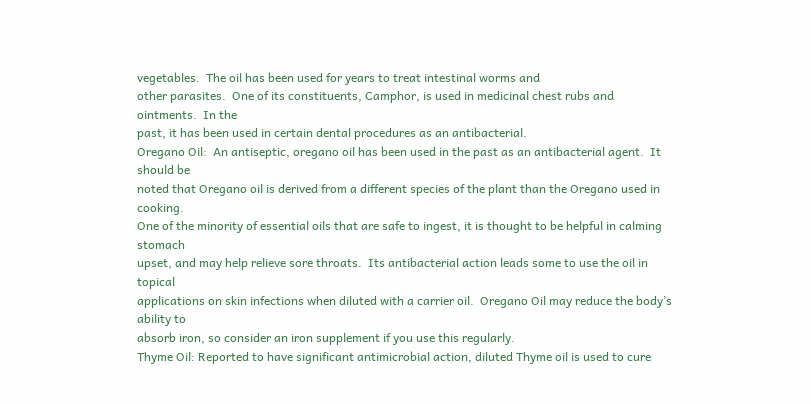vegetables.  The oil has been used for years to treat intestinal worms and
other parasites.  One of its constituents, Camphor, is used in medicinal chest rubs and ointments.  In the
past, it has been used in certain dental procedures as an antibacterial.
Oregano Oil:  An antiseptic, oregano oil has been used in the past as an antibacterial agent.  It should be
noted that Oregano oil is derived from a different species of the plant than the Oregano used in cooking.
One of the minority of essential oils that are safe to ingest, it is thought to be helpful in calming stomach
upset, and may help relieve sore throats.  Its antibacterial action leads some to use the oil in topical
applications on skin infections when diluted with a carrier oil.  Oregano Oil may reduce the body’s ability to
absorb iron, so consider an iron supplement if you use this regularly.
Thyme Oil: Reported to have significant antimicrobial action, diluted Thyme oil is used to cure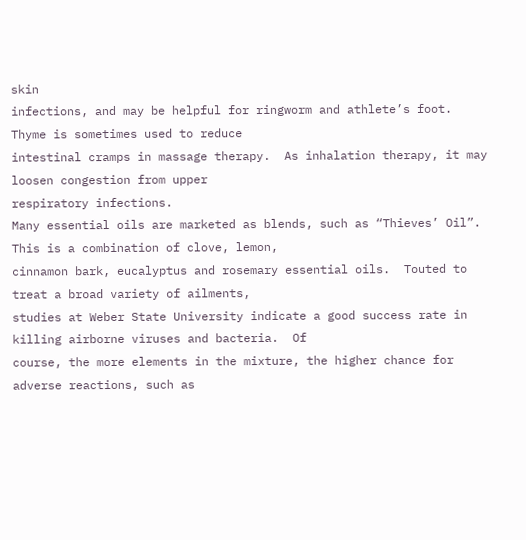skin
infections, and may be helpful for ringworm and athlete’s foot.  Thyme is sometimes used to reduce
intestinal cramps in massage therapy.  As inhalation therapy, it may loosen congestion from upper
respiratory infections.
Many essential oils are marketed as blends, such as “Thieves’ Oil”.  This is a combination of clove, lemon,
cinnamon bark, eucalyptus and rosemary essential oils.  Touted to treat a broad variety of ailments,
studies at Weber State University indicate a good success rate in killing airborne viruses and bacteria.  Of
course, the more elements in the mixture, the higher chance for adverse reactions, such as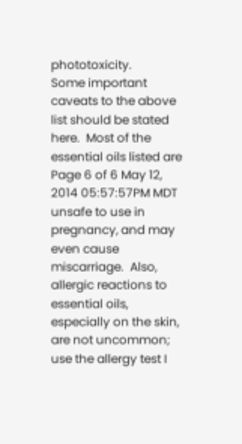phototoxicity.
Some important caveats to the above list should be stated here.  Most of the essential oils listed are
Page 6 of 6 May 12, 2014 05:57:57PM MDT
unsafe to use in pregnancy, and may even cause miscarriage.  Also, allergic reactions to essential oils,
especially on the skin, are not uncommon; use the allergy test I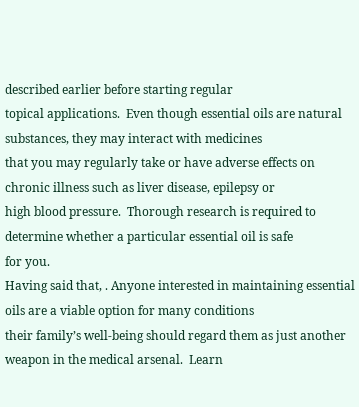described earlier before starting regular
topical applications.  Even though essential oils are natural substances, they may interact with medicines
that you may regularly take or have adverse effects on chronic illness such as liver disease, epilepsy or
high blood pressure.  Thorough research is required to determine whether a particular essential oil is safe
for you.
Having said that, . Anyone interested in maintaining essential oils are a viable option for many conditions
their family’s well-being should regard them as just another weapon in the medical arsenal.  Learn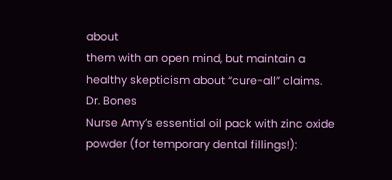about
them with an open mind, but maintain a healthy skepticism about “cure-all” claims.
Dr. Bones
Nurse Amy’s essential oil pack with zinc oxide powder (for temporary dental fillings!):